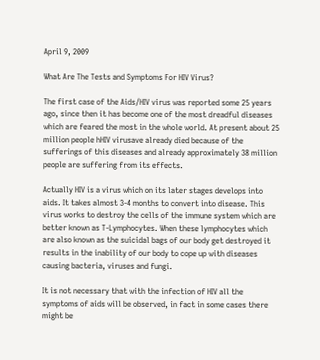April 9, 2009

What Are The Tests and Symptoms For HIV Virus?

The first case of the Aids/HIV virus was reported some 25 years ago, since then it has become one of the most dreadful diseases which are feared the most in the whole world. At present about 25 million people hHIV virusave already died because of the sufferings of this diseases and already approximately 38 million people are suffering from its effects.

Actually HIV is a virus which on its later stages develops into aids. It takes almost 3-4 months to convert into disease. This virus works to destroy the cells of the immune system which are better known as T-Lymphocytes. When these lymphocytes which are also known as the suicidal bags of our body get destroyed it results in the inability of our body to cope up with diseases causing bacteria, viruses and fungi.

It is not necessary that with the infection of HIV all the symptoms of aids will be observed, in fact in some cases there might be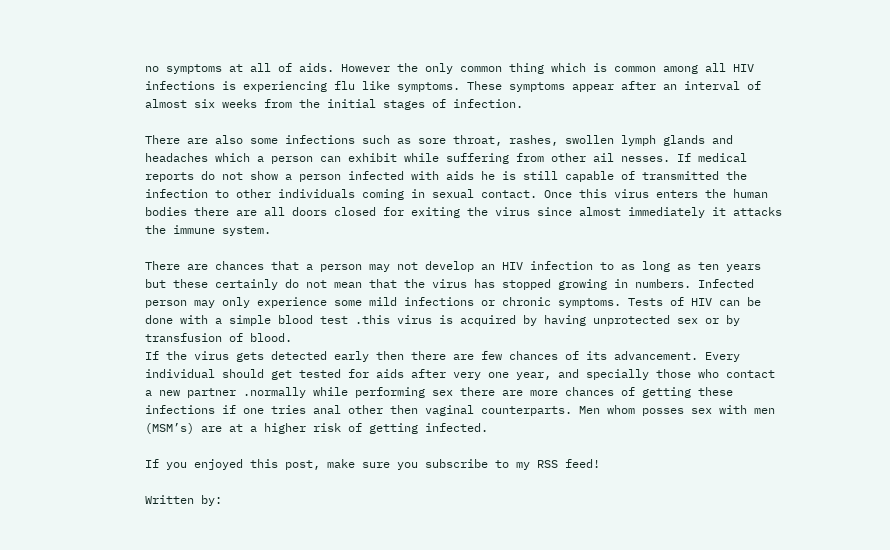no symptoms at all of aids. However the only common thing which is common among all HIV infections is experiencing flu like symptoms. These symptoms appear after an interval of almost six weeks from the initial stages of infection.

There are also some infections such as sore throat, rashes, swollen lymph glands and headaches which a person can exhibit while suffering from other ail nesses. If medical reports do not show a person infected with aids he is still capable of transmitted the infection to other individuals coming in sexual contact. Once this virus enters the human bodies there are all doors closed for exiting the virus since almost immediately it attacks the immune system.

There are chances that a person may not develop an HIV infection to as long as ten years but these certainly do not mean that the virus has stopped growing in numbers. Infected person may only experience some mild infections or chronic symptoms. Tests of HIV can be done with a simple blood test .this virus is acquired by having unprotected sex or by transfusion of blood.
If the virus gets detected early then there are few chances of its advancement. Every individual should get tested for aids after very one year, and specially those who contact a new partner .normally while performing sex there are more chances of getting these infections if one tries anal other then vaginal counterparts. Men whom posses sex with men (MSM’s) are at a higher risk of getting infected.

If you enjoyed this post, make sure you subscribe to my RSS feed!

Written by: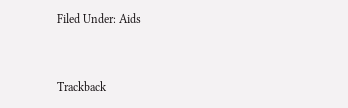Filed Under: Aids


Trackback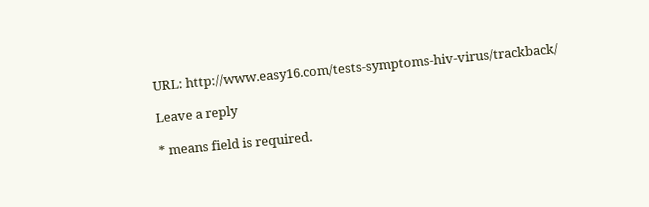URL: http://www.easy16.com/tests-symptoms-hiv-virus/trackback/

Leave a reply

* means field is required.